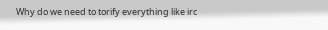Why do we need to torify everything like irc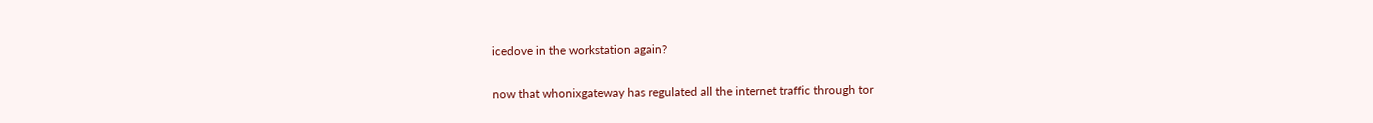icedove in the workstation again?

now that whonixgateway has regulated all the internet traffic through tor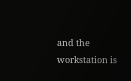and the workstation is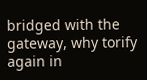bridged with the gateway, why torify again in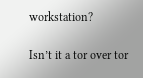workstation?

Isn’t it a tor over tor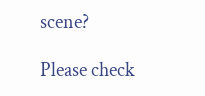scene?

Please check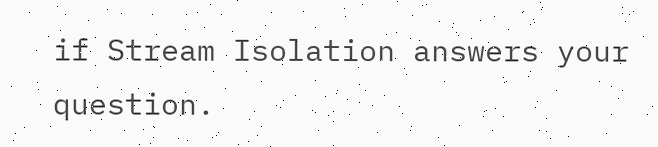if Stream Isolation answers your question.